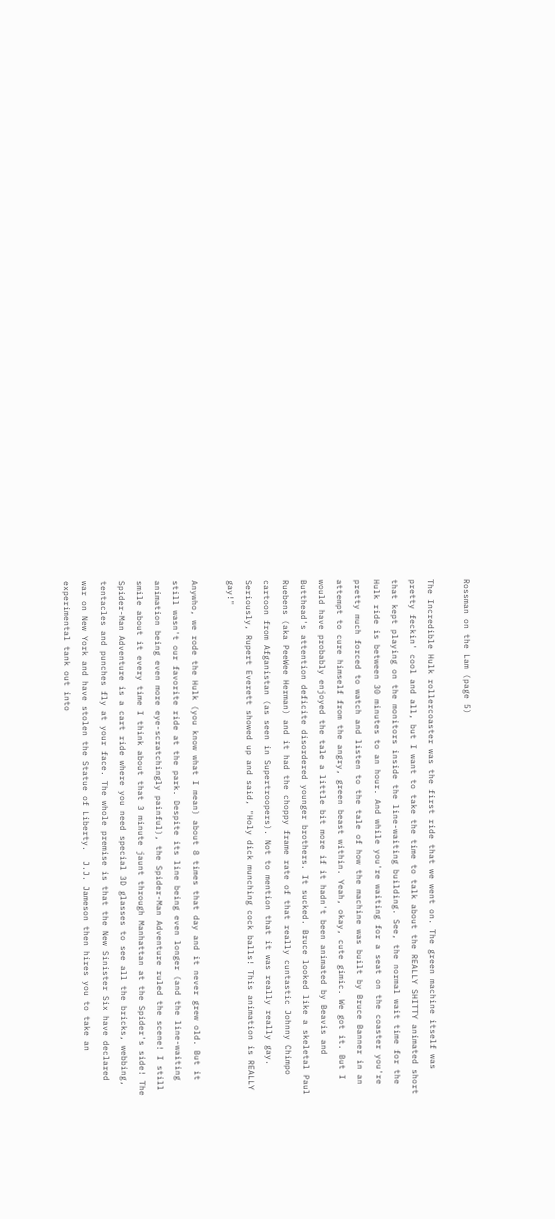Rossman on the Lam (page 5)

The Incredible Hulk rollercoaster was the first ride that we went on. The green machine itself was pretty feckin' cool and all, but I want to take the time to talk about the REALLY SHITTY animated short that kept playing on the monitors inside the line-waiting building. See, the normal wait time for the Hulk ride is between 30 minutes to an hour. And while you're waiting for a seat on the coaster you're pretty much forced to watch and listen to the tale of how the machine was built by Bruce Banner in an attempt to cure himself from the angry, green beast within. Yeah, okay, cute gimic. We got it. But I would have probably enjoyed the tale a little bit more if it hadn't been animated by Beavis and Butthead's attention deficite disordered younger brothers. It sucked. Bruce looked like a skeletal Paul Ruebens (aka PeeWee Herman) and it had the choppy frame rate of that really cuntastic Johnny Chimpo cartoon from Afganistan (as seen in Supertroopers). Not to mention that it was really really gay. Seriously, Rupert Everett showed up and said, "Holy dick munching cock balls! This animation is REALLY gay!"

Anywho, we rode the Hulk (you know what I mean) about 8 times that day and it never grew old. But it still wasn't our favorite ride at the park. Despite its line being even longer (and the line-waiting animation being even more eye-scratchingly painful), the Spider-Man Adventure ruled the scene! I still smile about it every time I think about that 3 minute jaunt through Manhattan at the Spider's side! The Spider-Man Adventure is a cart ride where you need special 3D glasses to see all the bricks, webbing, tentacles and punches fly at your face. The whole premise is that the New Sinister Six have declared war on New York and have stolen the Statue of Liberty.  J.J. Jameson then hires you to take an experimental tank out into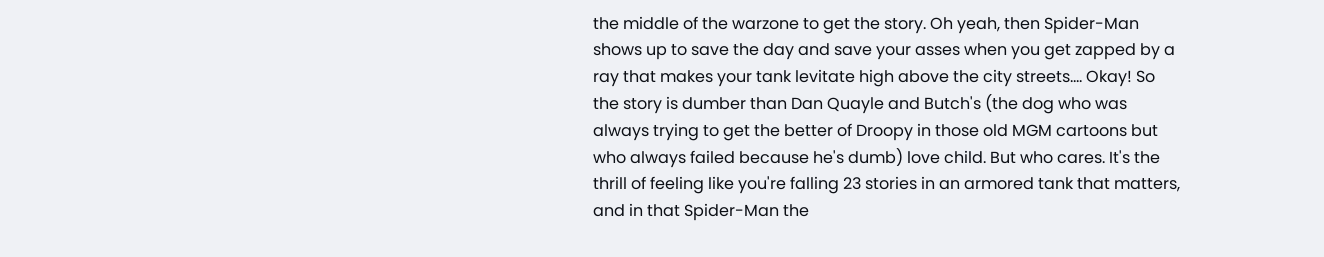the middle of the warzone to get the story. Oh yeah, then Spider-Man shows up to save the day and save your asses when you get zapped by a ray that makes your tank levitate high above the city streets.... Okay! So the story is dumber than Dan Quayle and Butch's (the dog who was always trying to get the better of Droopy in those old MGM cartoons but who always failed because he's dumb) love child. But who cares. It's the thrill of feeling like you're falling 23 stories in an armored tank that matters, and in that Spider-Man the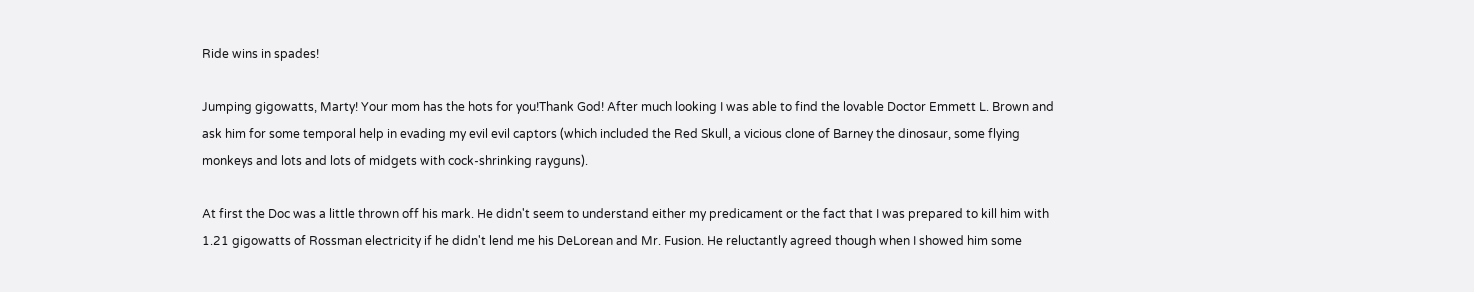Ride wins in spades!

Jumping gigowatts, Marty! Your mom has the hots for you!Thank God! After much looking I was able to find the lovable Doctor Emmett L. Brown and ask him for some temporal help in evading my evil evil captors (which included the Red Skull, a vicious clone of Barney the dinosaur, some flying monkeys and lots and lots of midgets with cock-shrinking rayguns).

At first the Doc was a little thrown off his mark. He didn't seem to understand either my predicament or the fact that I was prepared to kill him with 1.21 gigowatts of Rossman electricity if he didn't lend me his DeLorean and Mr. Fusion. He reluctantly agreed though when I showed him some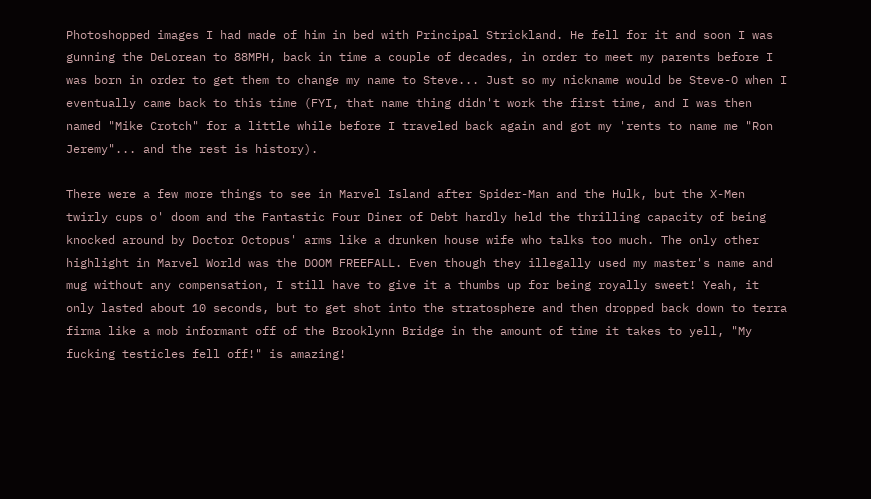Photoshopped images I had made of him in bed with Principal Strickland. He fell for it and soon I was gunning the DeLorean to 88MPH, back in time a couple of decades, in order to meet my parents before I was born in order to get them to change my name to Steve... Just so my nickname would be Steve-O when I eventually came back to this time (FYI, that name thing didn't work the first time, and I was then named "Mike Crotch" for a little while before I traveled back again and got my 'rents to name me "Ron Jeremy"... and the rest is history).

There were a few more things to see in Marvel Island after Spider-Man and the Hulk, but the X-Men twirly cups o' doom and the Fantastic Four Diner of Debt hardly held the thrilling capacity of being knocked around by Doctor Octopus' arms like a drunken house wife who talks too much. The only other highlight in Marvel World was the DOOM FREEFALL. Even though they illegally used my master's name and mug without any compensation, I still have to give it a thumbs up for being royally sweet! Yeah, it only lasted about 10 seconds, but to get shot into the stratosphere and then dropped back down to terra firma like a mob informant off of the Brooklynn Bridge in the amount of time it takes to yell, "My fucking testicles fell off!" is amazing!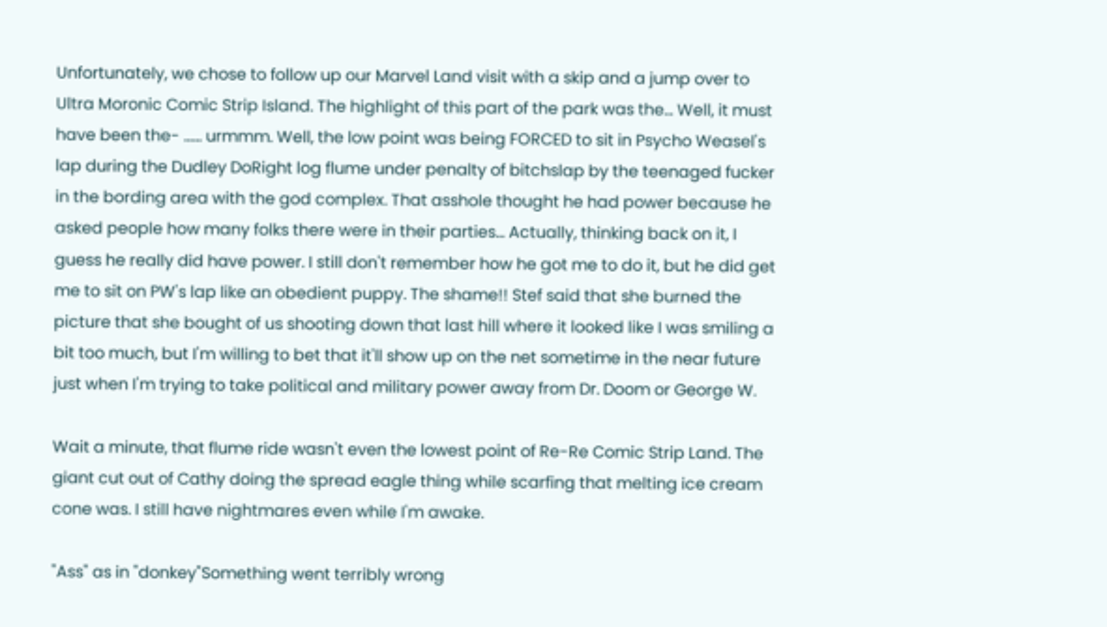Unfortunately, we chose to follow up our Marvel Land visit with a skip and a jump over to Ultra Moronic Comic Strip Island. The highlight of this part of the park was the... Well, it must have been the- ...... urmmm. Well, the low point was being FORCED to sit in Psycho Weasel's lap during the Dudley DoRight log flume under penalty of bitchslap by the teenaged fucker in the bording area with the god complex. That asshole thought he had power because he asked people how many folks there were in their parties... Actually, thinking back on it, I guess he really did have power. I still don't remember how he got me to do it, but he did get me to sit on PW's lap like an obedient puppy. The shame!! Stef said that she burned the picture that she bought of us shooting down that last hill where it looked like I was smiling a bit too much, but I'm willing to bet that it'll show up on the net sometime in the near future just when I'm trying to take political and military power away from Dr. Doom or George W.

Wait a minute, that flume ride wasn't even the lowest point of Re-Re Comic Strip Land. The giant cut out of Cathy doing the spread eagle thing while scarfing that melting ice cream cone was. I still have nightmares even while I'm awake.

"Ass" as in "donkey"Something went terribly wrong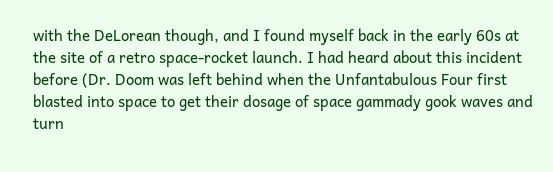with the DeLorean though, and I found myself back in the early 60s at the site of a retro space-rocket launch. I had heard about this incident before (Dr. Doom was left behind when the Unfantabulous Four first blasted into space to get their dosage of space gammady gook waves and turn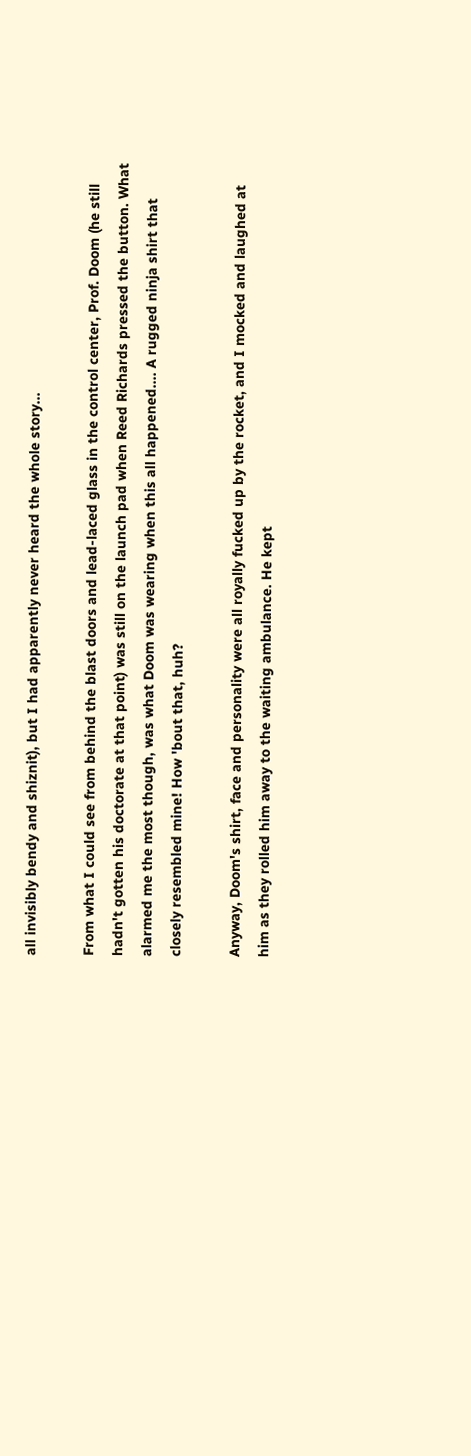all invisibly bendy and shiznit), but I had apparently never heard the whole story...

From what I could see from behind the blast doors and lead-laced glass in the control center, Prof. Doom (he still hadn't gotten his doctorate at that point) was still on the launch pad when Reed Richards pressed the button. What alarmed me the most though, was what Doom was wearing when this all happened.... A rugged ninja shirt that closely resembled mine! How 'bout that, huh?

Anyway, Doom's shirt, face and personality were all royally fucked up by the rocket, and I mocked and laughed at him as they rolled him away to the waiting ambulance. He kept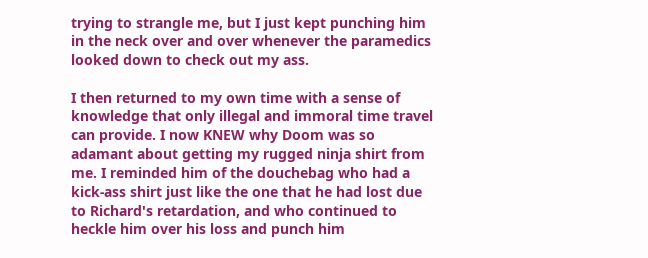trying to strangle me, but I just kept punching him in the neck over and over whenever the paramedics looked down to check out my ass.

I then returned to my own time with a sense of knowledge that only illegal and immoral time travel can provide. I now KNEW why Doom was so adamant about getting my rugged ninja shirt from me. I reminded him of the douchebag who had a kick-ass shirt just like the one that he had lost due to Richard's retardation, and who continued to heckle him over his loss and punch him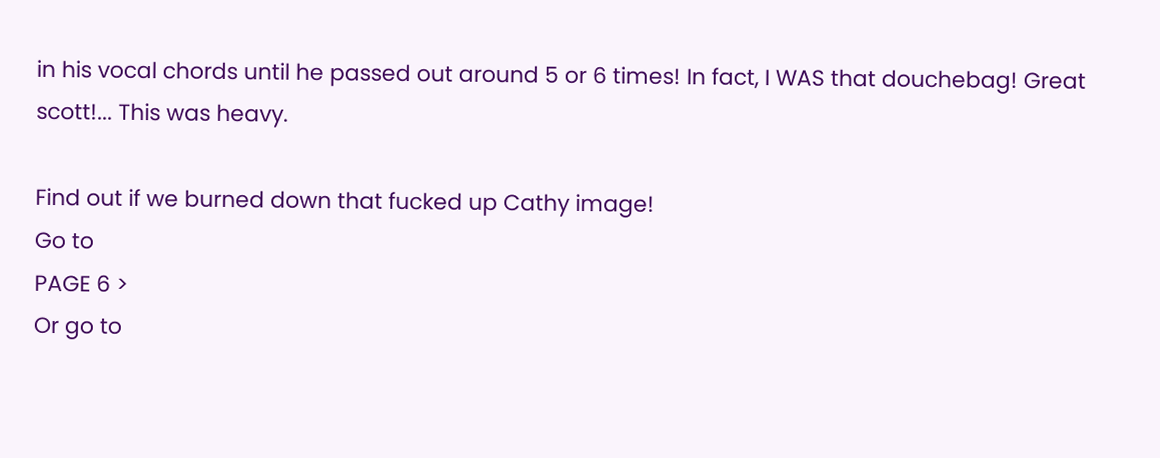in his vocal chords until he passed out around 5 or 6 times! In fact, I WAS that douchebag! Great scott!... This was heavy.

Find out if we burned down that fucked up Cathy image!
Go to
PAGE 6 >
Or go to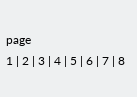page
1 | 2 | 3 | 4 | 5 | 6 | 7 | 8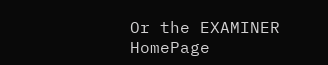Or the EXAMINER HomePage